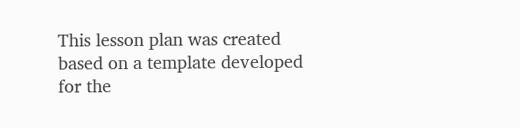This lesson plan was created based on a template developed for the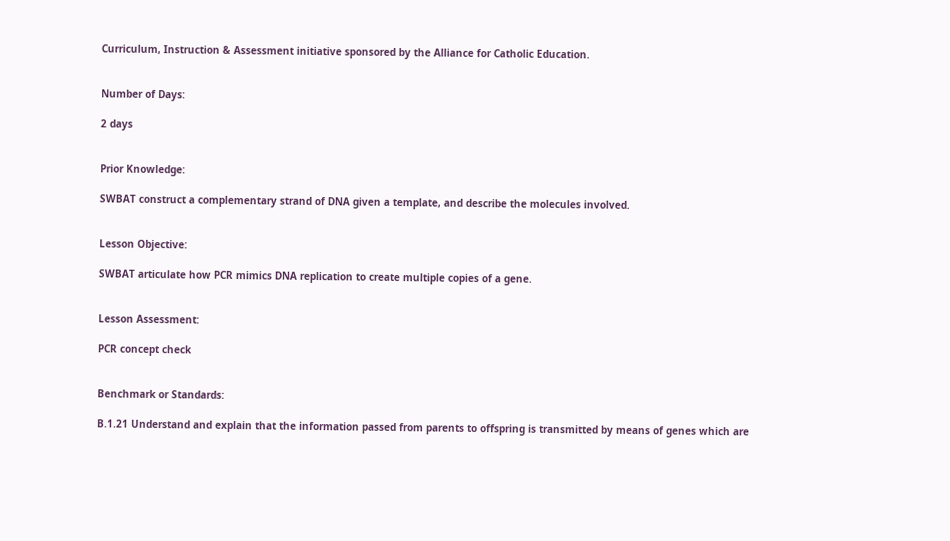Curriculum, Instruction & Assessment initiative sponsored by the Alliance for Catholic Education.


Number of Days:

2 days


Prior Knowledge:

SWBAT construct a complementary strand of DNA given a template, and describe the molecules involved.


Lesson Objective:

SWBAT articulate how PCR mimics DNA replication to create multiple copies of a gene.


Lesson Assessment:

PCR concept check


Benchmark or Standards:

B.1.21 Understand and explain that the information passed from parents to offspring is transmitted by means of genes which are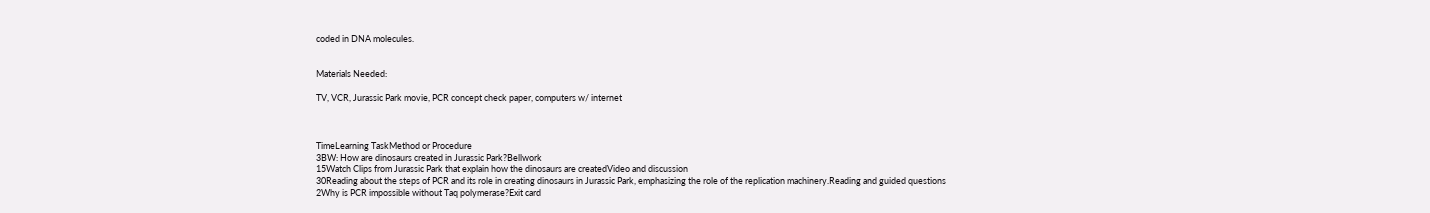coded in DNA molecules.


Materials Needed:

TV, VCR, Jurassic Park movie, PCR concept check paper, computers w/ internet



TimeLearning TaskMethod or Procedure
3BW: How are dinosaurs created in Jurassic Park?Bellwork
15Watch Clips from Jurassic Park that explain how the dinosaurs are createdVideo and discussion
30Reading about the steps of PCR and its role in creating dinosaurs in Jurassic Park, emphasizing the role of the replication machinery.Reading and guided questions
2Why is PCR impossible without Taq polymerase?Exit card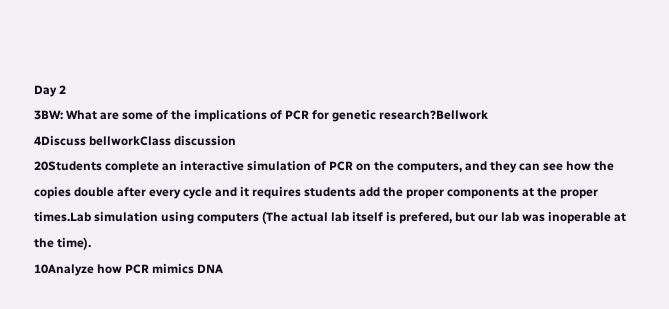Day 2
3BW: What are some of the implications of PCR for genetic research?Bellwork
4Discuss bellworkClass discussion
20Students complete an interactive simulation of PCR on the computers, and they can see how the copies double after every cycle and it requires students add the proper components at the proper times.Lab simulation using computers (The actual lab itself is prefered, but our lab was inoperable at the time).
10Analyze how PCR mimics DNA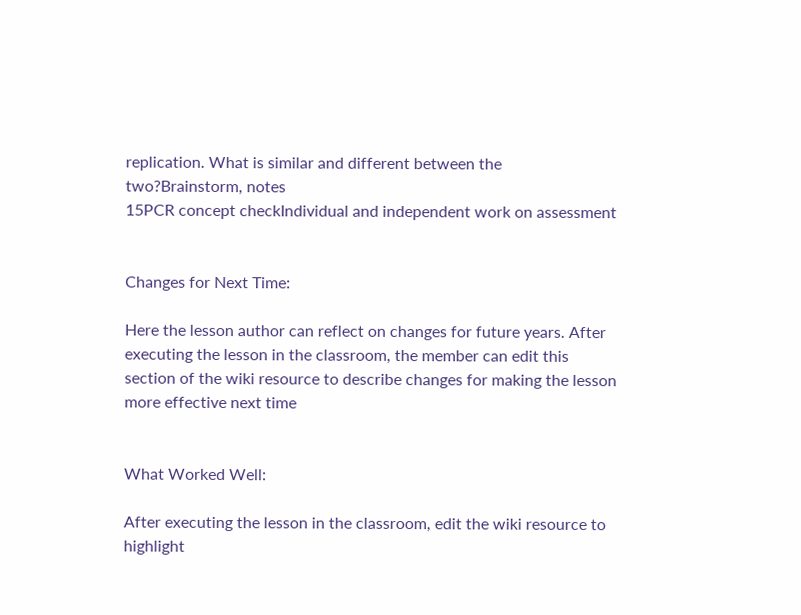replication. What is similar and different between the two?Brainstorm, notes
15PCR concept checkIndividual and independent work on assessment


Changes for Next Time:

Here the lesson author can reflect on changes for future years. After executing the lesson in the classroom, the member can edit this section of the wiki resource to describe changes for making the lesson more effective next time


What Worked Well:

After executing the lesson in the classroom, edit the wiki resource to highlight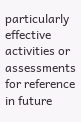particularly effective activities or assessments for reference in future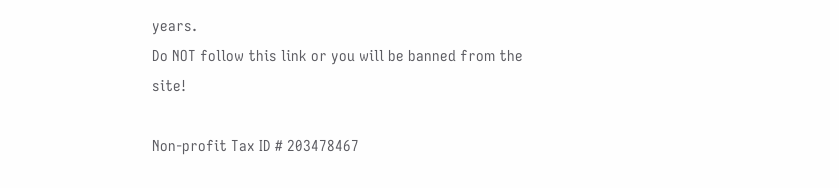years.
Do NOT follow this link or you will be banned from the site!

Non-profit Tax ID # 203478467